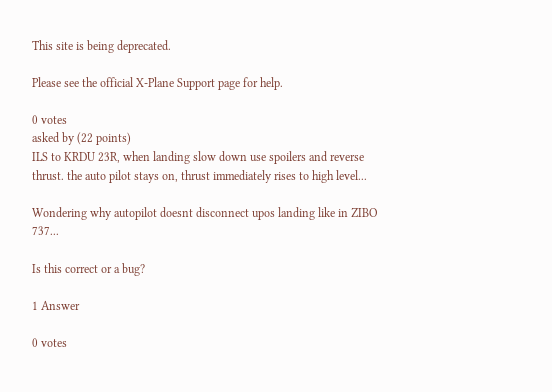This site is being deprecated.

Please see the official X‑Plane Support page for help.

0 votes
asked by (22 points)
ILS to KRDU 23R, when landing slow down use spoilers and reverse thrust. the auto pilot stays on, thrust immediately rises to high level...

Wondering why autopilot doesnt disconnect upos landing like in ZIBO 737...

Is this correct or a bug?

1 Answer

0 votes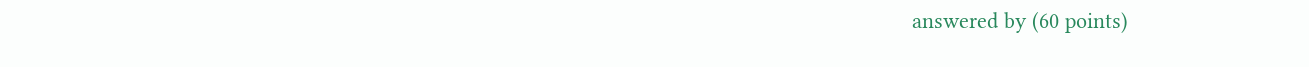answered by (60 points)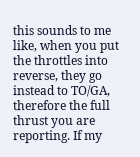this sounds to me like, when you put the throttles into reverse, they go instead to TO/GA, therefore the full thrust you are reporting. If my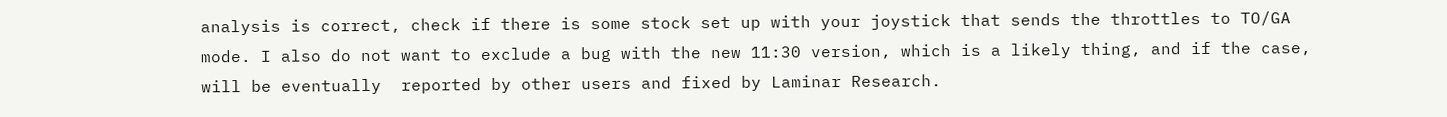analysis is correct, check if there is some stock set up with your joystick that sends the throttles to TO/GA mode. I also do not want to exclude a bug with the new 11:30 version, which is a likely thing, and if the case, will be eventually  reported by other users and fixed by Laminar Research.